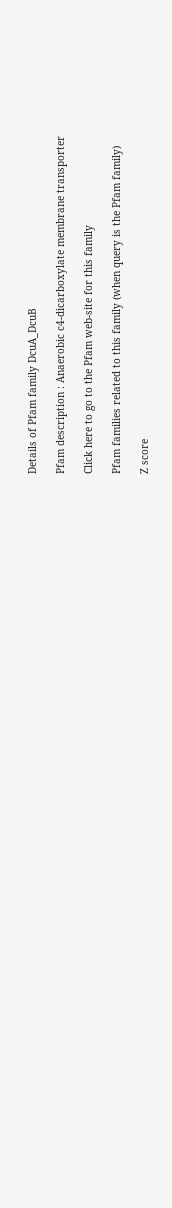Details of Pfam family DcuA_DcuB

Pfam description : Anaerobic c4-dicarboxylate membrane transporter

Click here to go to the Pfam web-site for this family

Pfam families related to this family (when query is the Pfam family)

Z score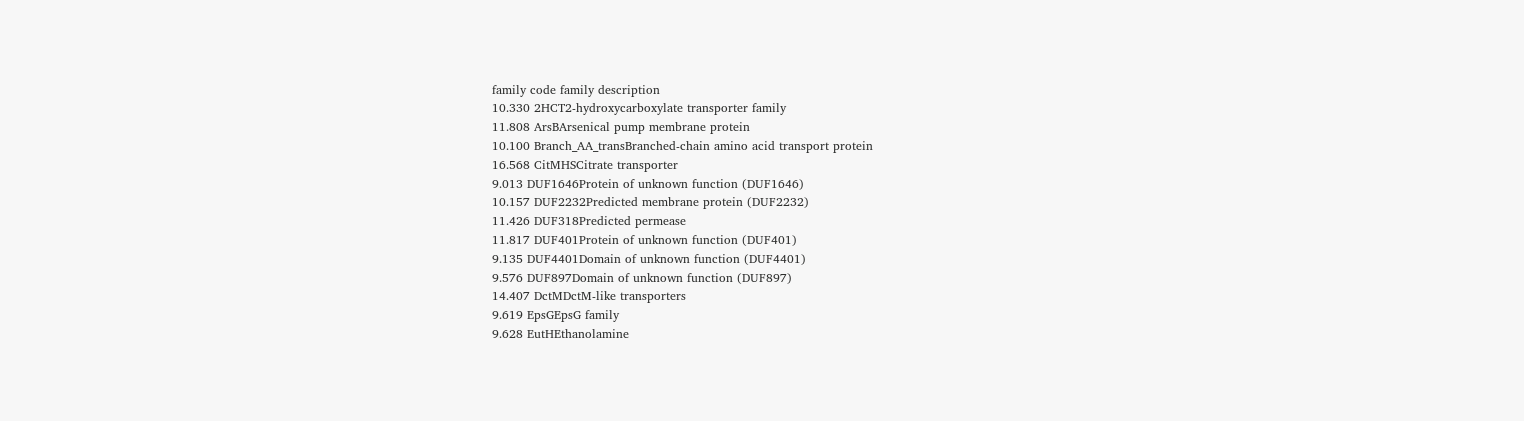family code family description
10.330 2HCT2-hydroxycarboxylate transporter family
11.808 ArsBArsenical pump membrane protein
10.100 Branch_AA_transBranched-chain amino acid transport protein
16.568 CitMHSCitrate transporter
9.013 DUF1646Protein of unknown function (DUF1646)
10.157 DUF2232Predicted membrane protein (DUF2232)
11.426 DUF318Predicted permease
11.817 DUF401Protein of unknown function (DUF401)
9.135 DUF4401Domain of unknown function (DUF4401)
9.576 DUF897Domain of unknown function (DUF897)
14.407 DctMDctM-like transporters
9.619 EpsGEpsG family
9.628 EutHEthanolamine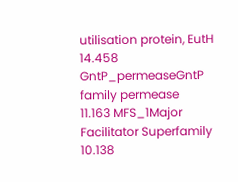utilisation protein, EutH
14.458 GntP_permeaseGntP family permease
11.163 MFS_1Major Facilitator Superfamily
10.138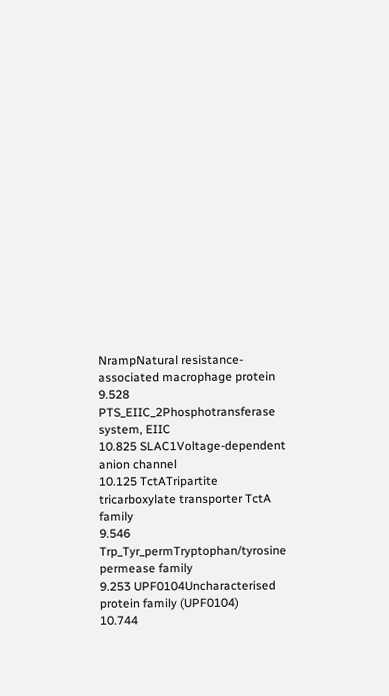NrampNatural resistance-associated macrophage protein
9.528 PTS_EIIC_2Phosphotransferase system, EIIC
10.825 SLAC1Voltage-dependent anion channel
10.125 TctATripartite tricarboxylate transporter TctA family
9.546 Trp_Tyr_permTryptophan/tyrosine permease family
9.253 UPF0104Uncharacterised protein family (UPF0104)
10.744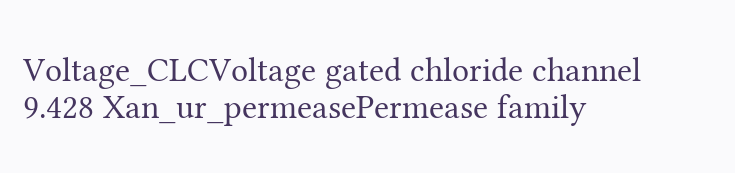Voltage_CLCVoltage gated chloride channel
9.428 Xan_ur_permeasePermease family